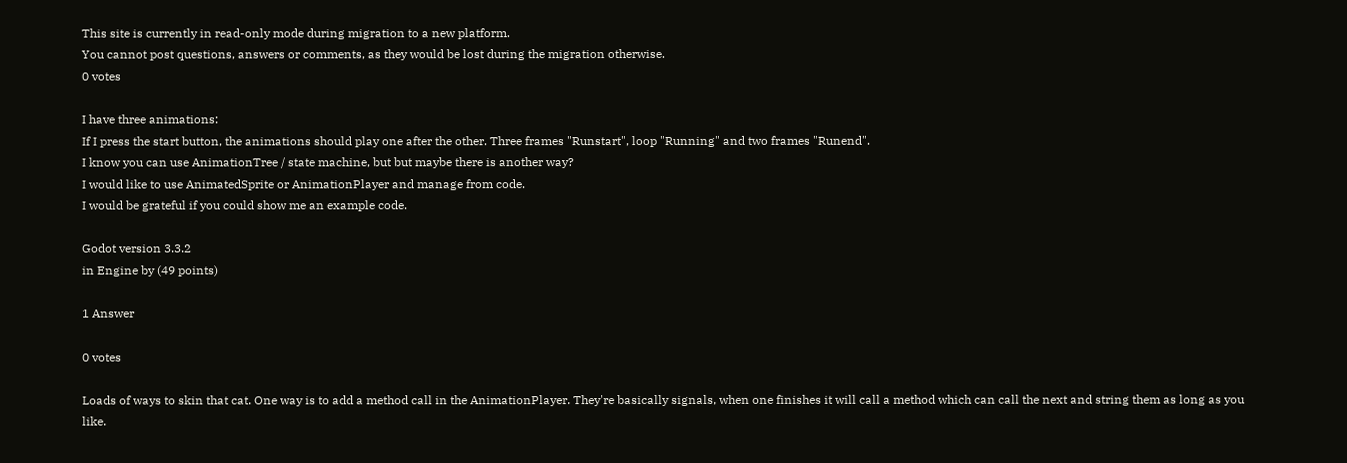This site is currently in read-only mode during migration to a new platform.
You cannot post questions, answers or comments, as they would be lost during the migration otherwise.
0 votes

I have three animations:
If I press the start button, the animations should play one after the other. Three frames "Runstart", loop "Running" and two frames "Runend".
I know you can use AnimationTree / state machine, but but maybe there is another way?
I would like to use AnimatedSprite or AnimationPlayer and manage from code.
I would be grateful if you could show me an example code.

Godot version 3.3.2
in Engine by (49 points)

1 Answer

0 votes

Loads of ways to skin that cat. One way is to add a method call in the AnimationPlayer. They're basically signals, when one finishes it will call a method which can call the next and string them as long as you like.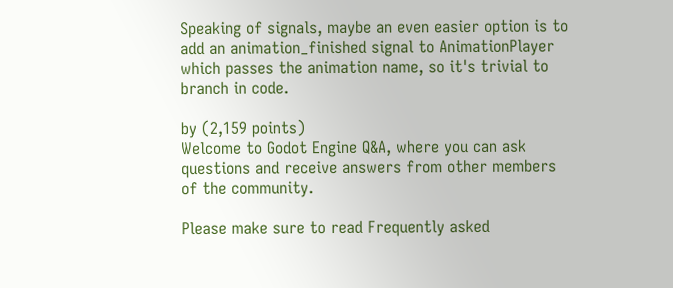Speaking of signals, maybe an even easier option is to add an animation_finished signal to AnimationPlayer which passes the animation name, so it's trivial to branch in code.

by (2,159 points)
Welcome to Godot Engine Q&A, where you can ask questions and receive answers from other members of the community.

Please make sure to read Frequently asked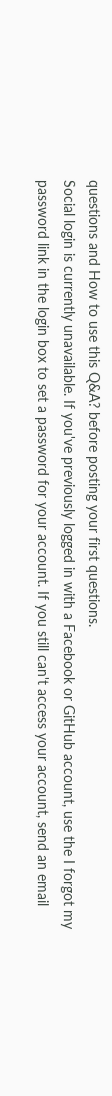questions and How to use this Q&A? before posting your first questions.
Social login is currently unavailable. If you've previously logged in with a Facebook or GitHub account, use the I forgot my password link in the login box to set a password for your account. If you still can't access your account, send an email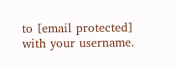to [email protected] with your username.